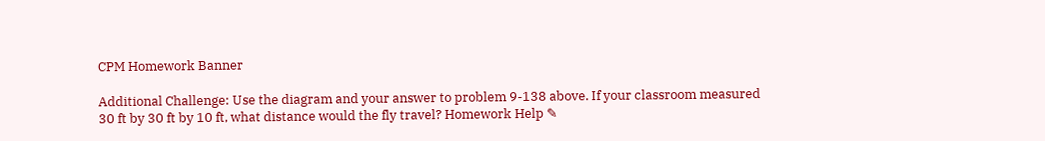CPM Homework Banner

Additional Challenge: Use the diagram and your answer to problem 9-138 above. If your classroom measured 30 ft by 30 ft by 10 ft, what distance would the fly travel? Homework Help ✎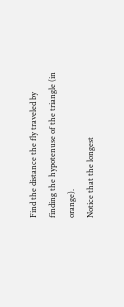Find the distance the fly traveled by finding the hypotenuse of the triangle (in orange).
Notice that the longest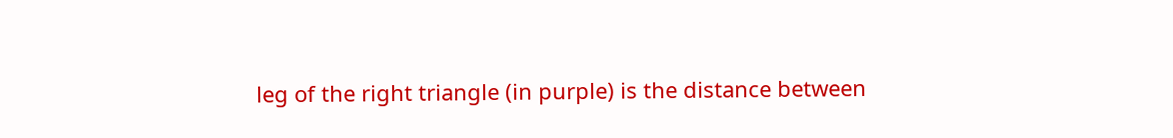leg of the right triangle (in purple) is the distance between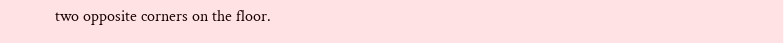two opposite corners on the floor.